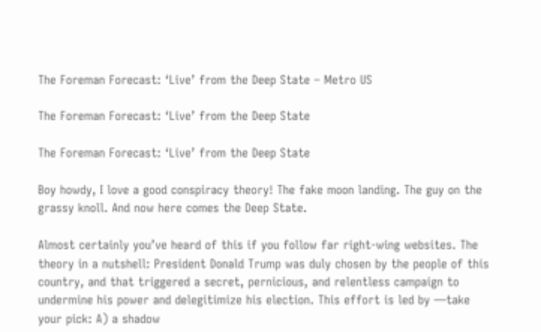The Foreman Forecast: ‘Live’ from the Deep State – Metro US

The Foreman Forecast: ‘Live’ from the Deep State

The Foreman Forecast: ‘Live’ from the Deep State

Boy howdy, I love a good conspiracy theory! The fake moon landing. The guy on the grassy knoll. And now here comes the Deep State.

Almost certainly you’ve heard of this if you follow far right-wing websites. The theory in a nutshell: President Donald Trump was duly chosen by the people of this country, and that triggered a secret, pernicious, and relentless campaign to undermine his power and delegitimize his election. This effort is led by —take your pick: A) a shadow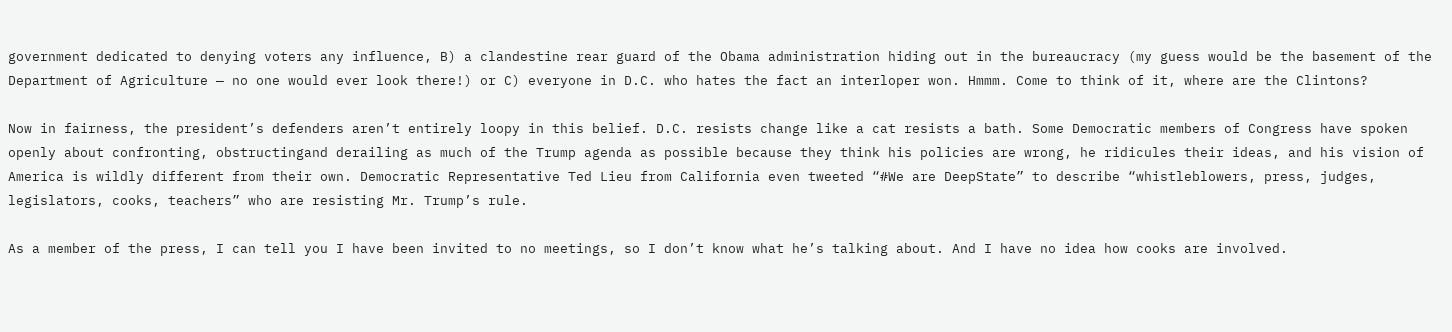government dedicated to denying voters any influence, B) a clandestine rear guard of the Obama administration hiding out in the bureaucracy (my guess would be the basement of the Department of Agriculture — no one would ever look there!) or C) everyone in D.C. who hates the fact an interloper won. Hmmm. Come to think of it, where are the Clintons?

Now in fairness, the president’s defenders aren’t entirely loopy in this belief. D.C. resists change like a cat resists a bath. Some Democratic members of Congress have spoken openly about confronting, obstructingand derailing as much of the Trump agenda as possible because they think his policies are wrong, he ridicules their ideas, and his vision of America is wildly different from their own. Democratic Representative Ted Lieu from California even tweeted “#We are DeepState” to describe “whistleblowers, press, judges, legislators, cooks, teachers” who are resisting Mr. Trump’s rule.

As a member of the press, I can tell you I have been invited to no meetings, so I don’t know what he’s talking about. And I have no idea how cooks are involved.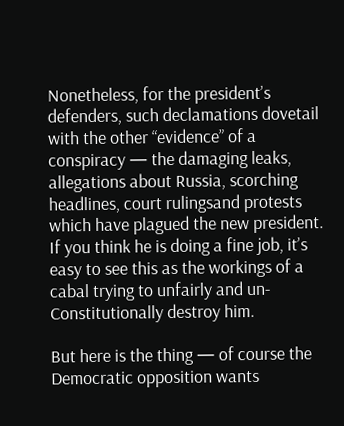Nonetheless, for the president’s defenders, such declamations dovetail with the other “evidence” of a conspiracy — the damaging leaks, allegations about Russia, scorching headlines, court rulingsand protests which have plagued the new president. If you think he is doing a fine job, it’s easy to see this as the workings of a cabal trying to unfairly and un-Constitutionally destroy him.

But here is the thing — of course the Democratic opposition wants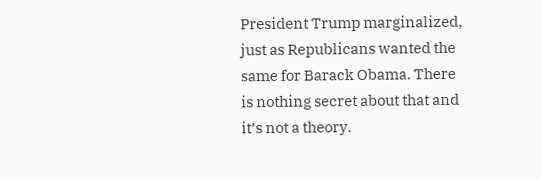President Trump marginalized, just as Republicans wanted the same for Barack Obama. There is nothing secret about that and it’s not a theory.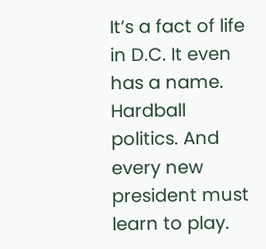It’s a fact of life in D.C. It even has a name. Hardball politics. And every new president must learn to play.